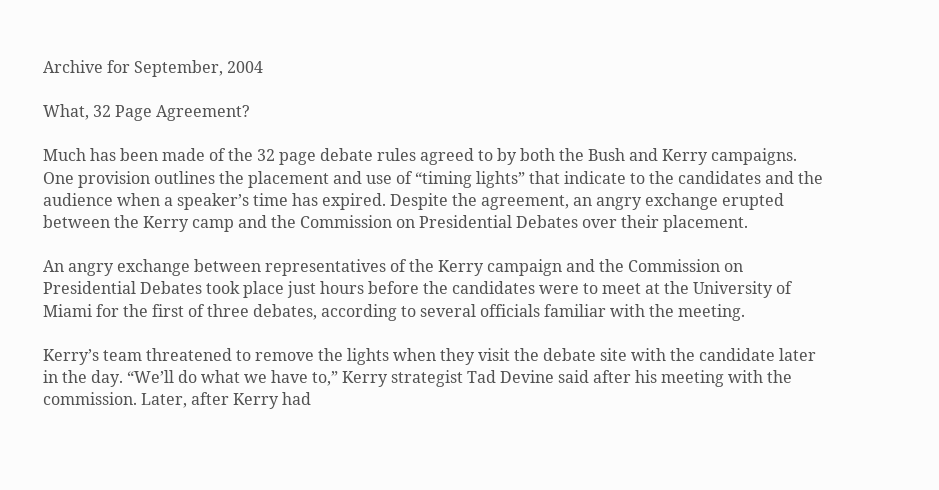Archive for September, 2004

What, 32 Page Agreement?

Much has been made of the 32 page debate rules agreed to by both the Bush and Kerry campaigns. One provision outlines the placement and use of “timing lights” that indicate to the candidates and the audience when a speaker’s time has expired. Despite the agreement, an angry exchange erupted between the Kerry camp and the Commission on Presidential Debates over their placement.

An angry exchange between representatives of the Kerry campaign and the Commission on Presidential Debates took place just hours before the candidates were to meet at the University of Miami for the first of three debates, according to several officials familiar with the meeting.

Kerry’s team threatened to remove the lights when they visit the debate site with the candidate later in the day. “We’ll do what we have to,” Kerry strategist Tad Devine said after his meeting with the commission. Later, after Kerry had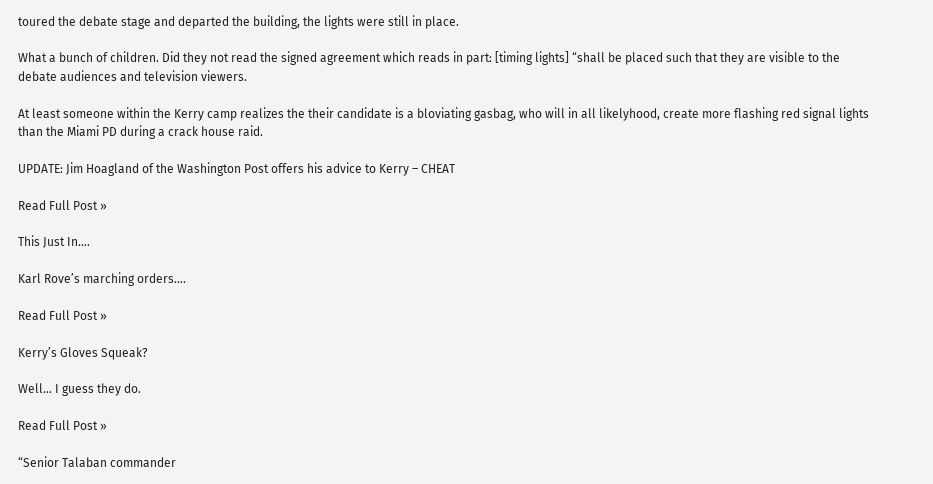toured the debate stage and departed the building, the lights were still in place.

What a bunch of children. Did they not read the signed agreement which reads in part: [timing lights] “shall be placed such that they are visible to the debate audiences and television viewers.

At least someone within the Kerry camp realizes the their candidate is a bloviating gasbag, who will in all likelyhood, create more flashing red signal lights than the Miami PD during a crack house raid.

UPDATE: Jim Hoagland of the Washington Post offers his advice to Kerry – CHEAT

Read Full Post »

This Just In….

Karl Rove’s marching orders….

Read Full Post »

Kerry’s Gloves Squeak?

Well… I guess they do.

Read Full Post »

“Senior Talaban commander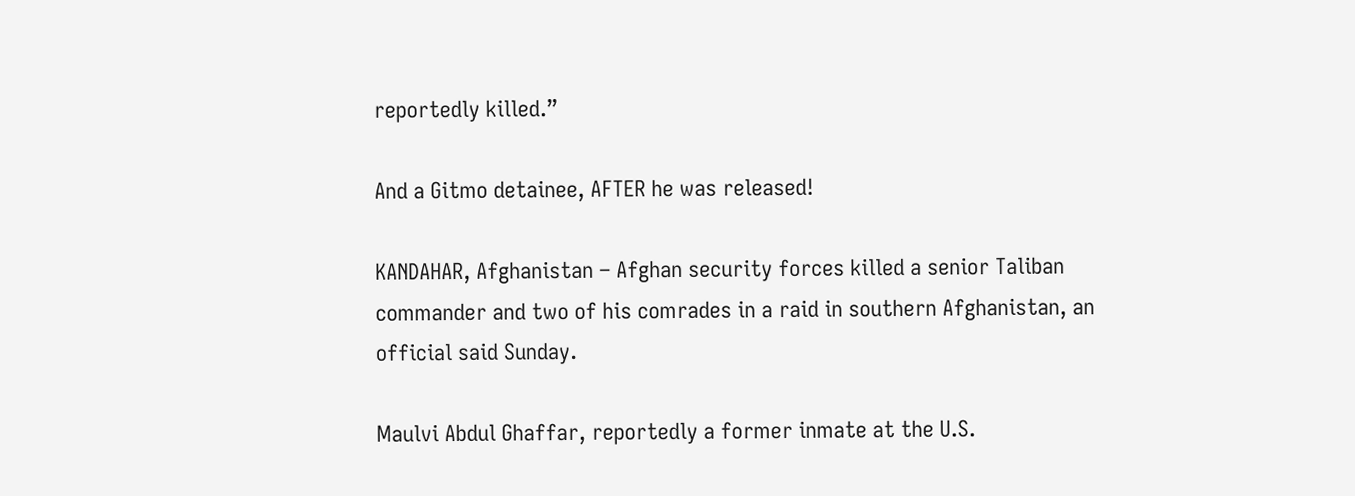reportedly killed.”

And a Gitmo detainee, AFTER he was released!

KANDAHAR, Afghanistan – Afghan security forces killed a senior Taliban commander and two of his comrades in a raid in southern Afghanistan, an official said Sunday.

Maulvi Abdul Ghaffar, reportedly a former inmate at the U.S.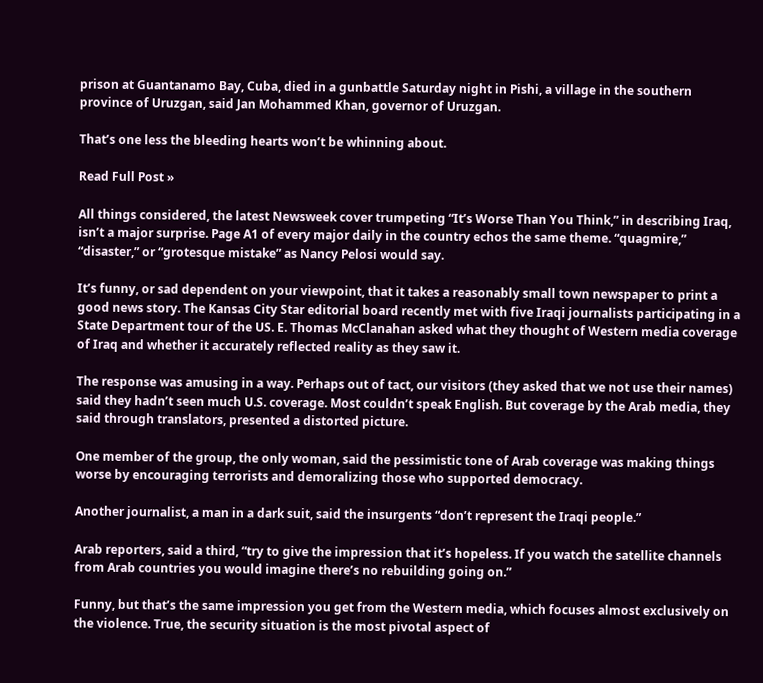prison at Guantanamo Bay, Cuba, died in a gunbattle Saturday night in Pishi, a village in the southern province of Uruzgan, said Jan Mohammed Khan, governor of Uruzgan.

That’s one less the bleeding hearts won’t be whinning about.

Read Full Post »

All things considered, the latest Newsweek cover trumpeting “It’s Worse Than You Think,” in describing Iraq, isn’t a major surprise. Page A1 of every major daily in the country echos the same theme. “quagmire,” “disaster,” or “grotesque mistake” as Nancy Pelosi would say.

It’s funny, or sad dependent on your viewpoint, that it takes a reasonably small town newspaper to print a good news story. The Kansas City Star editorial board recently met with five Iraqi journalists participating in a State Department tour of the US. E. Thomas McClanahan asked what they thought of Western media coverage of Iraq and whether it accurately reflected reality as they saw it.

The response was amusing in a way. Perhaps out of tact, our visitors (they asked that we not use their names) said they hadn’t seen much U.S. coverage. Most couldn’t speak English. But coverage by the Arab media, they said through translators, presented a distorted picture.

One member of the group, the only woman, said the pessimistic tone of Arab coverage was making things worse by encouraging terrorists and demoralizing those who supported democracy.

Another journalist, a man in a dark suit, said the insurgents “don’t represent the Iraqi people.”

Arab reporters, said a third, “try to give the impression that it’s hopeless. If you watch the satellite channels from Arab countries you would imagine there’s no rebuilding going on.”

Funny, but that’s the same impression you get from the Western media, which focuses almost exclusively on the violence. True, the security situation is the most pivotal aspect of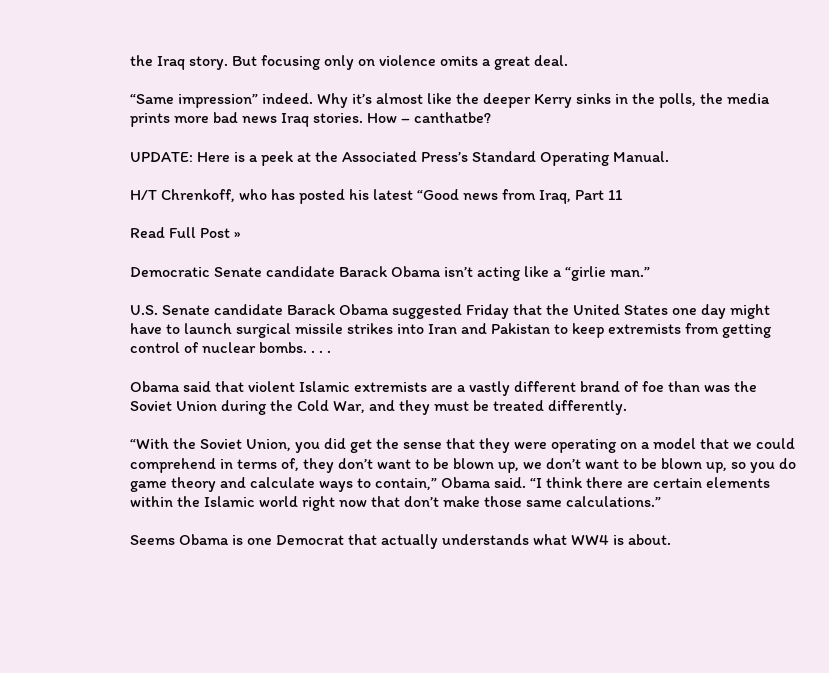the Iraq story. But focusing only on violence omits a great deal.

“Same impression” indeed. Why it’s almost like the deeper Kerry sinks in the polls, the media prints more bad news Iraq stories. How – canthatbe?

UPDATE: Here is a peek at the Associated Press’s Standard Operating Manual.

H/T Chrenkoff, who has posted his latest “Good news from Iraq, Part 11

Read Full Post »

Democratic Senate candidate Barack Obama isn’t acting like a “girlie man.”

U.S. Senate candidate Barack Obama suggested Friday that the United States one day might have to launch surgical missile strikes into Iran and Pakistan to keep extremists from getting control of nuclear bombs. . . .

Obama said that violent Islamic extremists are a vastly different brand of foe than was the Soviet Union during the Cold War, and they must be treated differently.

“With the Soviet Union, you did get the sense that they were operating on a model that we could comprehend in terms of, they don’t want to be blown up, we don’t want to be blown up, so you do game theory and calculate ways to contain,” Obama said. “I think there are certain elements within the Islamic world right now that don’t make those same calculations.”

Seems Obama is one Democrat that actually understands what WW4 is about.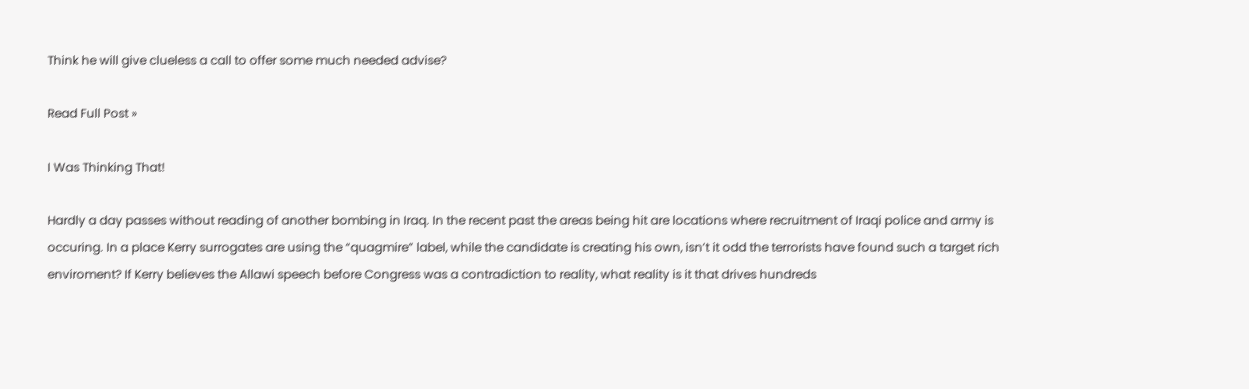Think he will give clueless a call to offer some much needed advise?

Read Full Post »

I Was Thinking That!

Hardly a day passes without reading of another bombing in Iraq. In the recent past the areas being hit are locations where recruitment of Iraqi police and army is occuring. In a place Kerry surrogates are using the “quagmire” label, while the candidate is creating his own, isn’t it odd the terrorists have found such a target rich enviroment? If Kerry believes the Allawi speech before Congress was a contradiction to reality, what reality is it that drives hundreds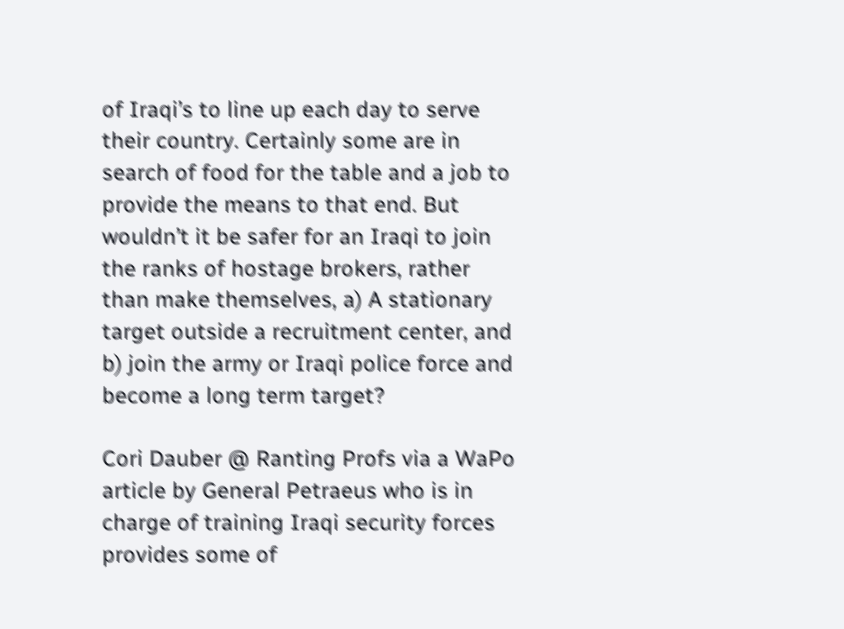of Iraqi’s to line up each day to serve their country. Certainly some are in search of food for the table and a job to provide the means to that end. But wouldn’t it be safer for an Iraqi to join the ranks of hostage brokers, rather than make themselves, a) A stationary target outside a recruitment center, and b) join the army or Iraqi police force and become a long term target?

Cori Dauber @ Ranting Profs via a WaPo article by General Petraeus who is in charge of training Iraqi security forces provides some of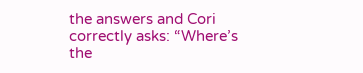the answers and Cori correctly asks: “Where’s the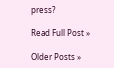press?

Read Full Post »

Older Posts »